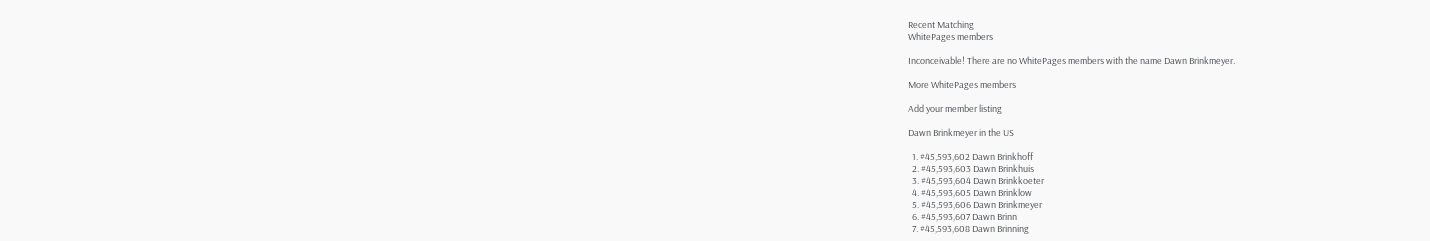Recent Matching
WhitePages members

Inconceivable! There are no WhitePages members with the name Dawn Brinkmeyer.

More WhitePages members

Add your member listing

Dawn Brinkmeyer in the US

  1. #45,593,602 Dawn Brinkhoff
  2. #45,593,603 Dawn Brinkhuis
  3. #45,593,604 Dawn Brinkkoeter
  4. #45,593,605 Dawn Brinklow
  5. #45,593,606 Dawn Brinkmeyer
  6. #45,593,607 Dawn Brinn
  7. #45,593,608 Dawn Brinning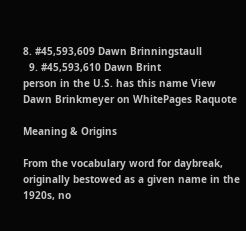8. #45,593,609 Dawn Brinningstaull
  9. #45,593,610 Dawn Brint
person in the U.S. has this name View Dawn Brinkmeyer on WhitePages Raquote

Meaning & Origins

From the vocabulary word for daybreak, originally bestowed as a given name in the 1920s, no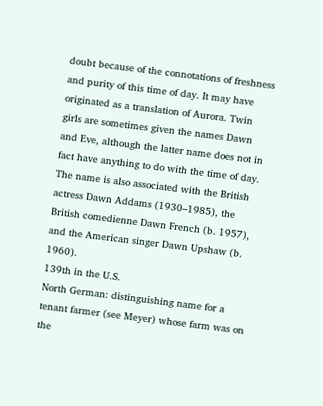doubt because of the connotations of freshness and purity of this time of day. It may have originated as a translation of Aurora. Twin girls are sometimes given the names Dawn and Eve, although the latter name does not in fact have anything to do with the time of day. The name is also associated with the British actress Dawn Addams (1930–1985), the British comedienne Dawn French (b. 1957), and the American singer Dawn Upshaw (b. 1960).
139th in the U.S.
North German: distinguishing name for a tenant farmer (see Meyer) whose farm was on the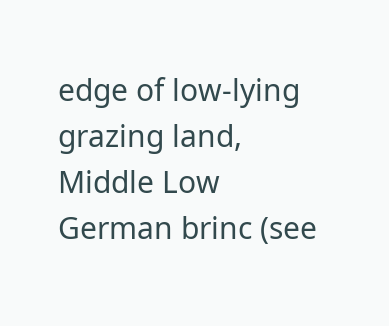edge of low-lying grazing land, Middle Low German brinc (see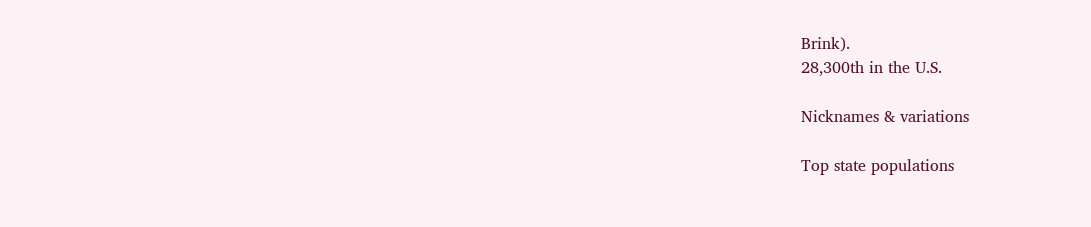Brink).
28,300th in the U.S.

Nicknames & variations

Top state populations